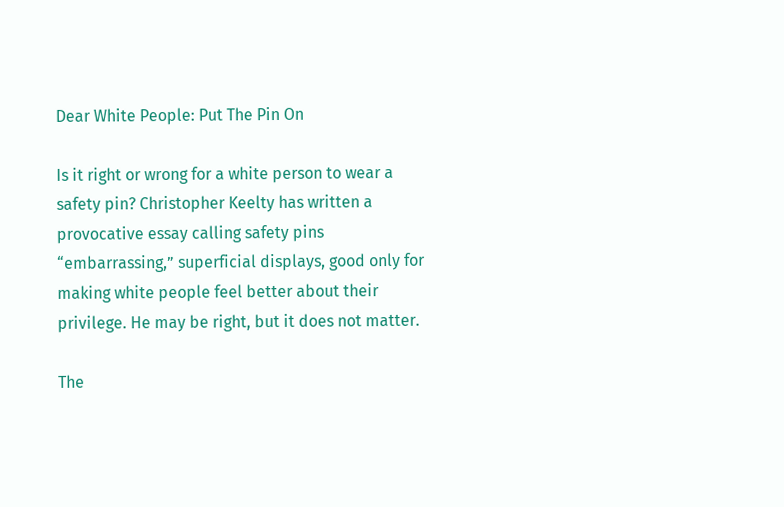Dear White People: Put The Pin On

Is it right or wrong for a white person to wear a safety pin? Christopher Keelty has written a provocative essay calling safety pins “embarrassing,” superficial displays, good only for making white people feel better about their privilege. He may be right, but it does not matter.

The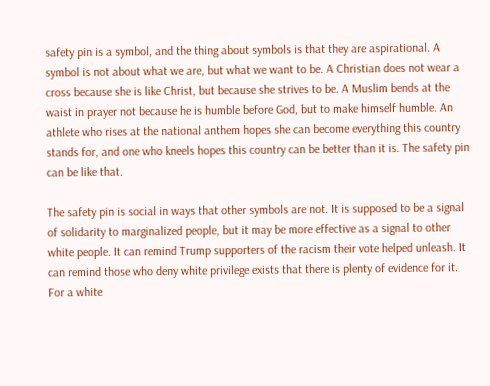safety pin is a symbol, and the thing about symbols is that they are aspirational. A symbol is not about what we are, but what we want to be. A Christian does not wear a cross because she is like Christ, but because she strives to be. A Muslim bends at the waist in prayer not because he is humble before God, but to make himself humble. An athlete who rises at the national anthem hopes she can become everything this country stands for, and one who kneels hopes this country can be better than it is. The safety pin can be like that.

The safety pin is social in ways that other symbols are not. It is supposed to be a signal of solidarity to marginalized people, but it may be more effective as a signal to other white people. It can remind Trump supporters of the racism their vote helped unleash. It can remind those who deny white privilege exists that there is plenty of evidence for it. For a white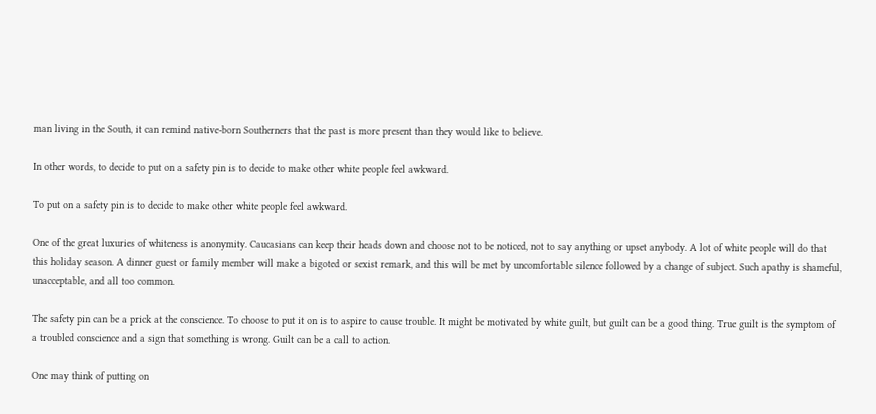man living in the South, it can remind native-born Southerners that the past is more present than they would like to believe.

In other words, to decide to put on a safety pin is to decide to make other white people feel awkward.

To put on a safety pin is to decide to make other white people feel awkward.

One of the great luxuries of whiteness is anonymity. Caucasians can keep their heads down and choose not to be noticed, not to say anything or upset anybody. A lot of white people will do that this holiday season. A dinner guest or family member will make a bigoted or sexist remark, and this will be met by uncomfortable silence followed by a change of subject. Such apathy is shameful, unacceptable, and all too common.

The safety pin can be a prick at the conscience. To choose to put it on is to aspire to cause trouble. It might be motivated by white guilt, but guilt can be a good thing. True guilt is the symptom of a troubled conscience and a sign that something is wrong. Guilt can be a call to action.

One may think of putting on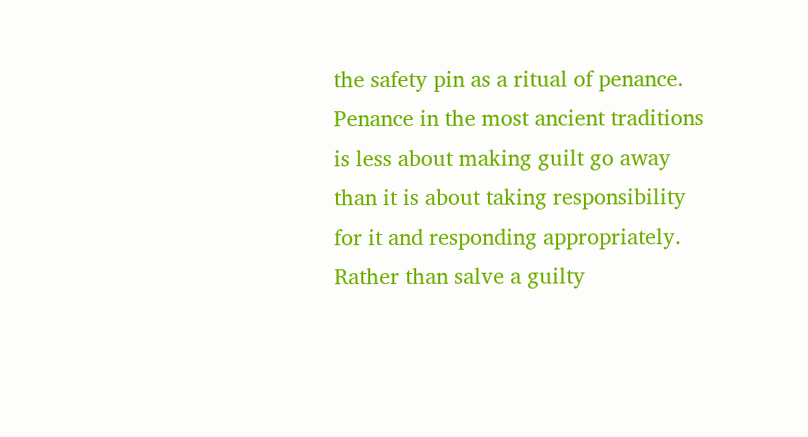the safety pin as a ritual of penance. Penance in the most ancient traditions is less about making guilt go away than it is about taking responsibility for it and responding appropriately. Rather than salve a guilty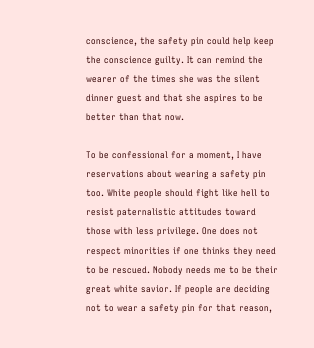conscience, the safety pin could help keep the conscience guilty. It can remind the wearer of the times she was the silent dinner guest and that she aspires to be better than that now.

To be confessional for a moment, I have reservations about wearing a safety pin too. White people should fight like hell to resist paternalistic attitudes toward those with less privilege. One does not respect minorities if one thinks they need to be rescued. Nobody needs me to be their great white savior. If people are deciding not to wear a safety pin for that reason,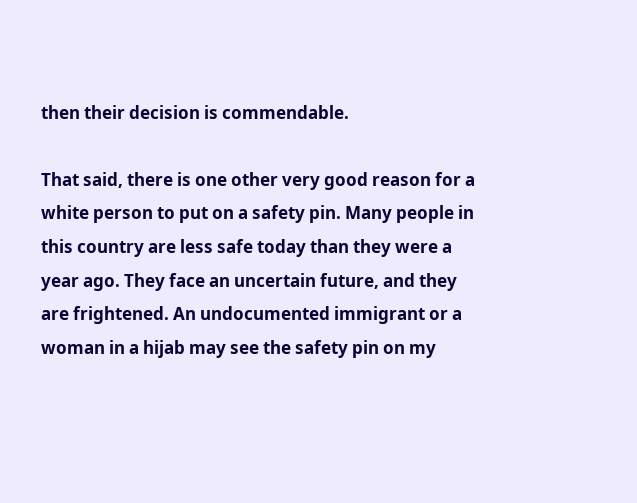then their decision is commendable.

That said, there is one other very good reason for a white person to put on a safety pin. Many people in this country are less safe today than they were a year ago. They face an uncertain future, and they are frightened. An undocumented immigrant or a woman in a hijab may see the safety pin on my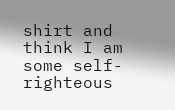shirt and think I am some self-righteous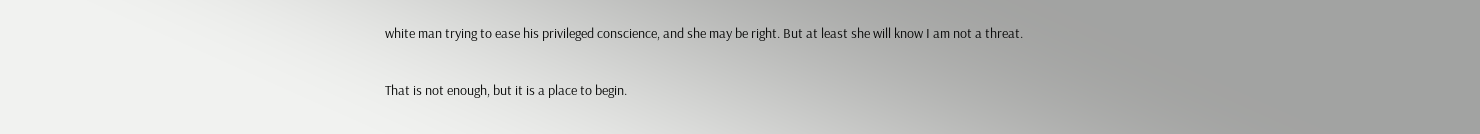white man trying to ease his privileged conscience, and she may be right. But at least she will know I am not a threat.

That is not enough, but it is a place to begin.